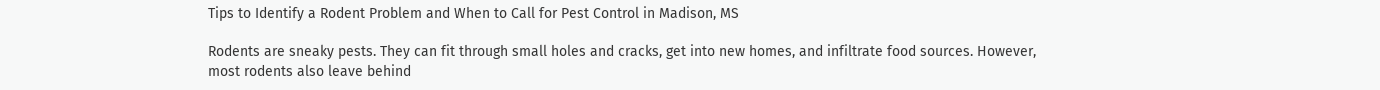Tips to Identify a Rodent Problem and When to Call for Pest Control in Madison, MS

Rodents are sneaky pests. They can fit through small holes and cracks, get into new homes, and infiltrate food sources. However, most rodents also leave behind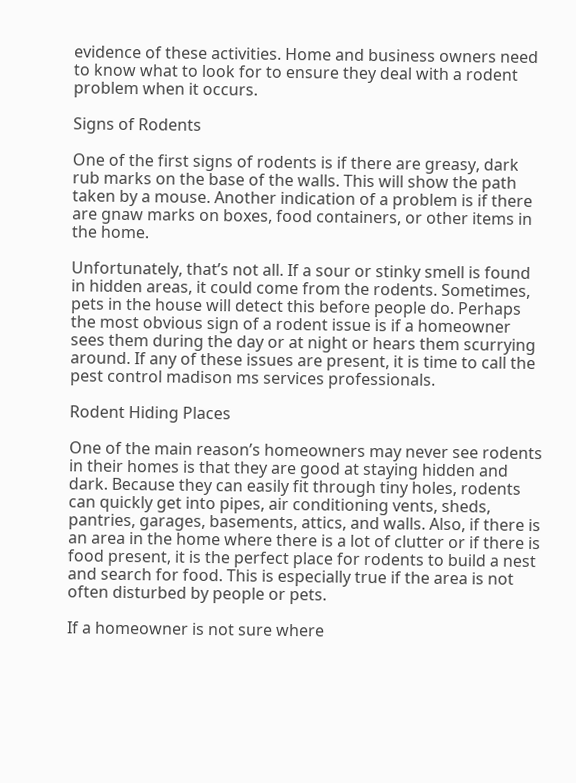evidence of these activities. Home and business owners need to know what to look for to ensure they deal with a rodent problem when it occurs.

Signs of Rodents

One of the first signs of rodents is if there are greasy, dark rub marks on the base of the walls. This will show the path taken by a mouse. Another indication of a problem is if there are gnaw marks on boxes, food containers, or other items in the home.

Unfortunately, that’s not all. If a sour or stinky smell is found in hidden areas, it could come from the rodents. Sometimes, pets in the house will detect this before people do. Perhaps the most obvious sign of a rodent issue is if a homeowner sees them during the day or at night or hears them scurrying around. If any of these issues are present, it is time to call the pest control madison ms services professionals.

Rodent Hiding Places

One of the main reason’s homeowners may never see rodents in their homes is that they are good at staying hidden and dark. Because they can easily fit through tiny holes, rodents can quickly get into pipes, air conditioning vents, sheds, pantries, garages, basements, attics, and walls. Also, if there is an area in the home where there is a lot of clutter or if there is food present, it is the perfect place for rodents to build a nest and search for food. This is especially true if the area is not often disturbed by people or pets.

If a homeowner is not sure where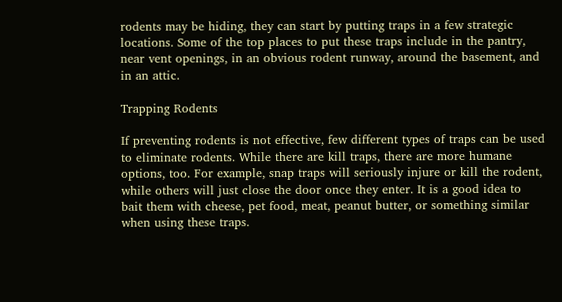rodents may be hiding, they can start by putting traps in a few strategic locations. Some of the top places to put these traps include in the pantry, near vent openings, in an obvious rodent runway, around the basement, and in an attic.

Trapping Rodents

If preventing rodents is not effective, few different types of traps can be used to eliminate rodents. While there are kill traps, there are more humane options, too. For example, snap traps will seriously injure or kill the rodent, while others will just close the door once they enter. It is a good idea to bait them with cheese, pet food, meat, peanut butter, or something similar when using these traps.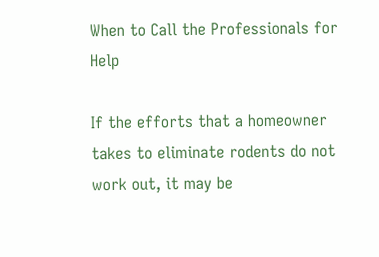When to Call the Professionals for Help

If the efforts that a homeowner takes to eliminate rodents do not work out, it may be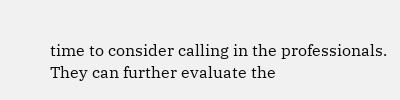time to consider calling in the professionals. They can further evaluate the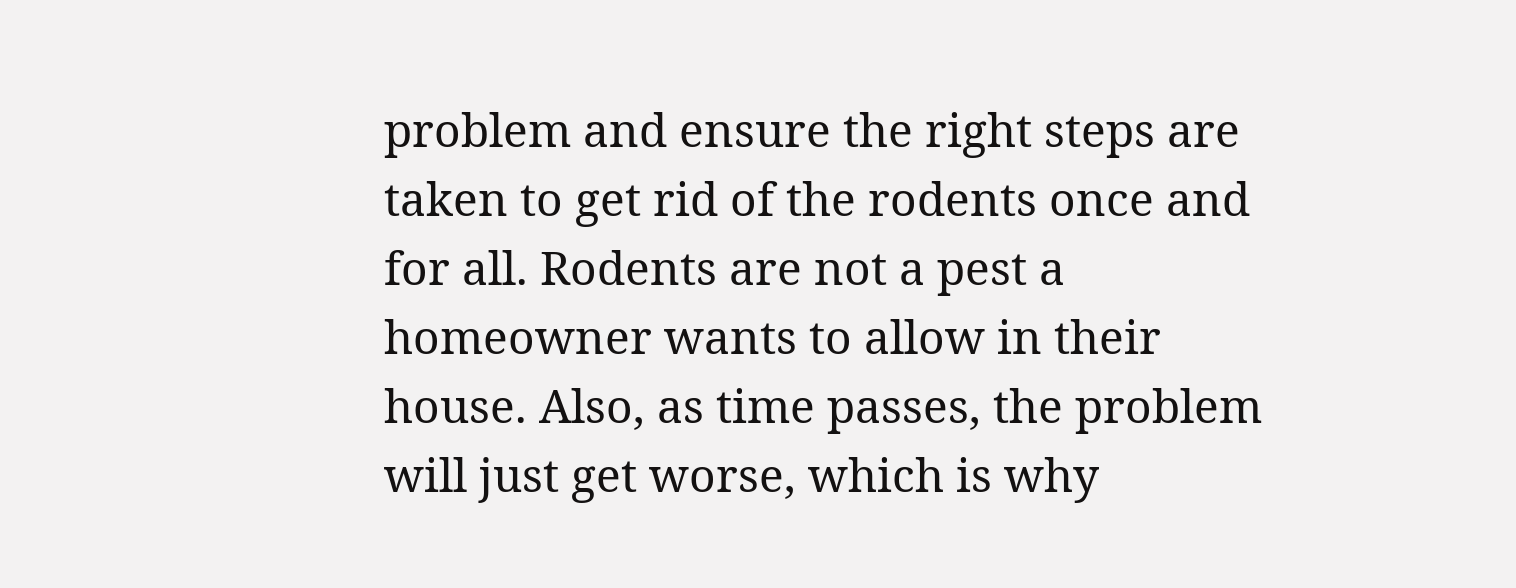problem and ensure the right steps are taken to get rid of the rodents once and for all. Rodents are not a pest a homeowner wants to allow in their house. Also, as time passes, the problem will just get worse, which is why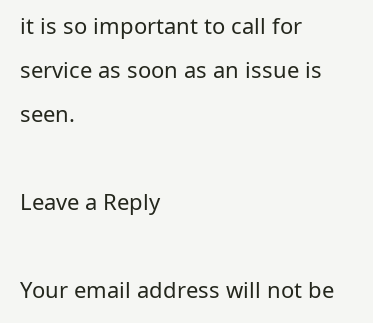it is so important to call for service as soon as an issue is seen.

Leave a Reply

Your email address will not be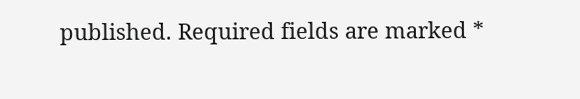published. Required fields are marked *